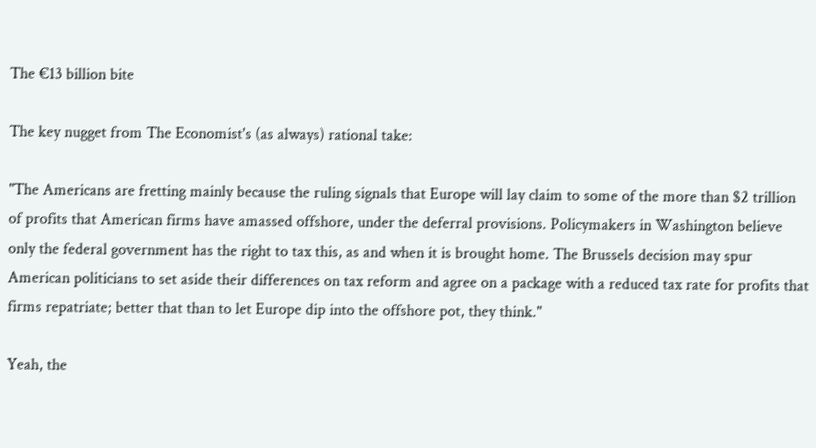The €13 billion bite

The key nugget from The Economist's (as always) rational take:

"The Americans are fretting mainly because the ruling signals that Europe will lay claim to some of the more than $2 trillion of profits that American firms have amassed offshore, under the deferral provisions. Policymakers in Washington believe only the federal government has the right to tax this, as and when it is brought home. The Brussels decision may spur American politicians to set aside their differences on tax reform and agree on a package with a reduced tax rate for profits that firms repatriate; better that than to let Europe dip into the offshore pot, they think."

Yeah, the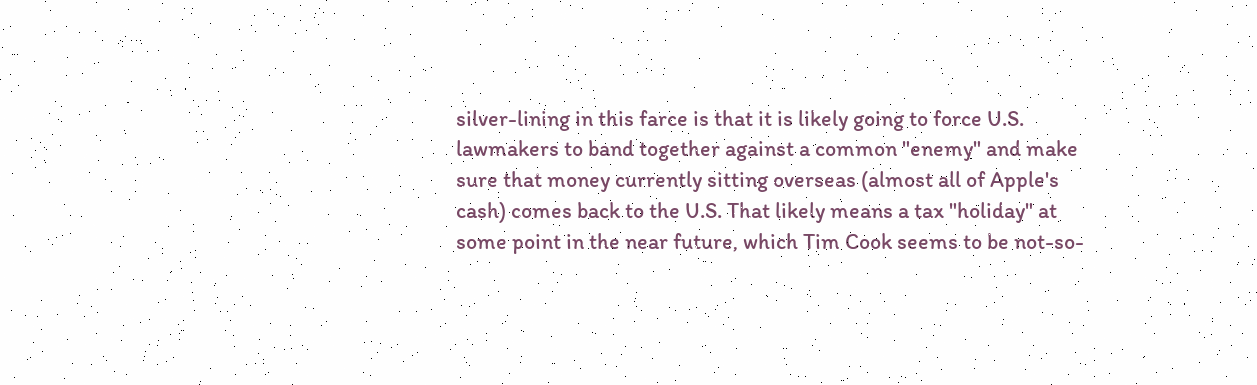silver-lining in this farce is that it is likely going to force U.S. lawmakers to band together against a common "enemy" and make sure that money currently sitting overseas (almost all of Apple's cash) comes back to the U.S. That likely means a tax "holiday" at some point in the near future, which Tim Cook seems to be not-so-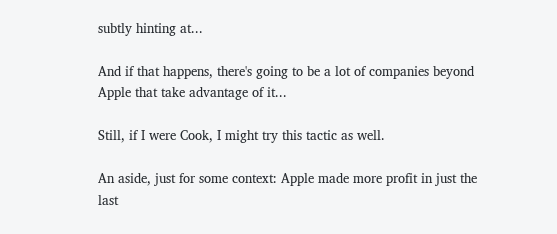subtly hinting at...

And if that happens, there's going to be a lot of companies beyond Apple that take advantage of it...

Still, if I were Cook, I might try this tactic as well.

An aside, just for some context: Apple made more profit in just the last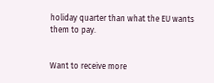holiday quarter than what the EU wants them to pay.


Want to receive more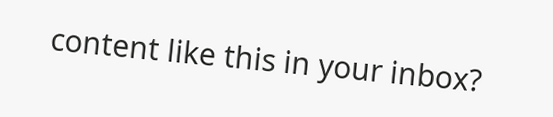content like this in your inbox?